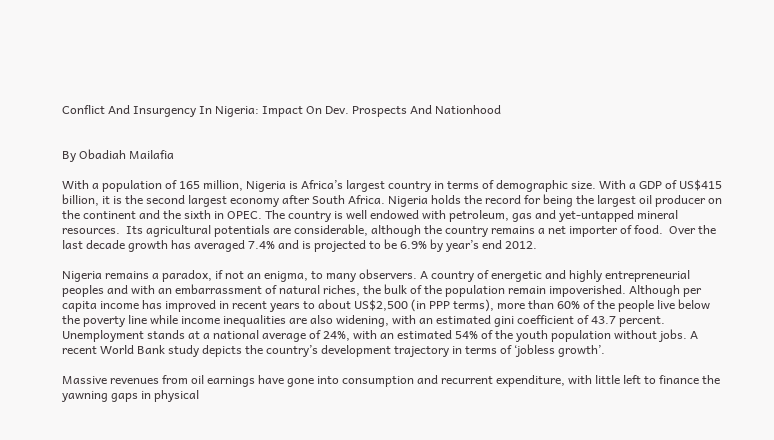Conflict And Insurgency In Nigeria: Impact On Dev. Prospects And Nationhood


By Obadiah Mailafia

With a population of 165 million, Nigeria is Africa’s largest country in terms of demographic size. With a GDP of US$415 billion, it is the second largest economy after South Africa. Nigeria holds the record for being the largest oil producer on the continent and the sixth in OPEC. The country is well endowed with petroleum, gas and yet-untapped mineral resources.  Its agricultural potentials are considerable, although the country remains a net importer of food.  Over the last decade growth has averaged 7.4% and is projected to be 6.9% by year’s end 2012.

Nigeria remains a paradox, if not an enigma, to many observers. A country of energetic and highly entrepreneurial peoples and with an embarrassment of natural riches, the bulk of the population remain impoverished. Although per capita income has improved in recent years to about US$2,500 (in PPP terms), more than 60% of the people live below the poverty line while income inequalities are also widening, with an estimated gini coefficient of 43.7 percent. Unemployment stands at a national average of 24%, with an estimated 54% of the youth population without jobs. A recent World Bank study depicts the country’s development trajectory in terms of ‘jobless growth’.

Massive revenues from oil earnings have gone into consumption and recurrent expenditure, with little left to finance the yawning gaps in physical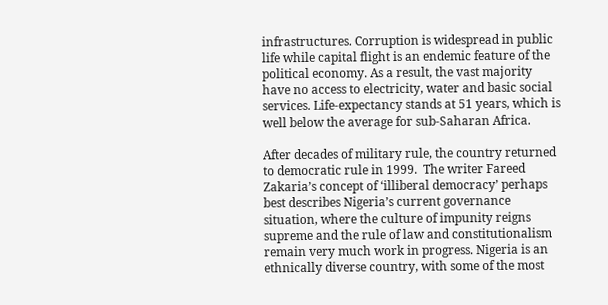infrastructures. Corruption is widespread in public life while capital flight is an endemic feature of the political economy. As a result, the vast majority have no access to electricity, water and basic social services. Life-expectancy stands at 51 years, which is well below the average for sub-Saharan Africa.

After decades of military rule, the country returned to democratic rule in 1999.  The writer Fareed Zakaria’s concept of ‘illiberal democracy’ perhaps best describes Nigeria’s current governance situation, where the culture of impunity reigns supreme and the rule of law and constitutionalism remain very much work in progress. Nigeria is an ethnically diverse country, with some of the most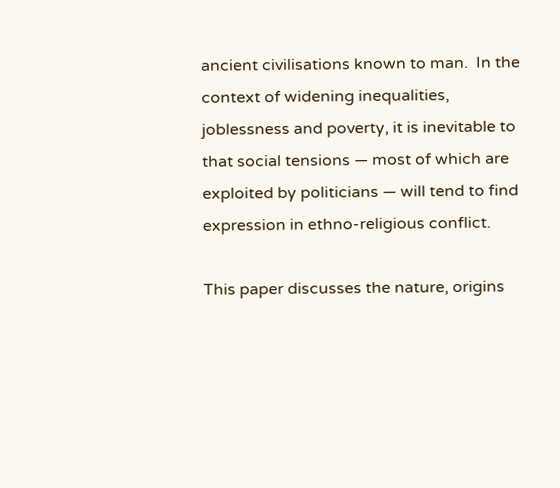ancient civilisations known to man.  In the context of widening inequalities, joblessness and poverty, it is inevitable to that social tensions — most of which are exploited by politicians — will tend to find expression in ethno-religious conflict.

This paper discusses the nature, origins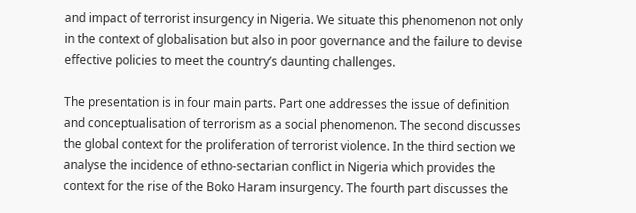and impact of terrorist insurgency in Nigeria. We situate this phenomenon not only in the context of globalisation but also in poor governance and the failure to devise effective policies to meet the country’s daunting challenges.

The presentation is in four main parts. Part one addresses the issue of definition and conceptualisation of terrorism as a social phenomenon. The second discusses the global context for the proliferation of terrorist violence. In the third section we analyse the incidence of ethno-sectarian conflict in Nigeria which provides the context for the rise of the Boko Haram insurgency. The fourth part discusses the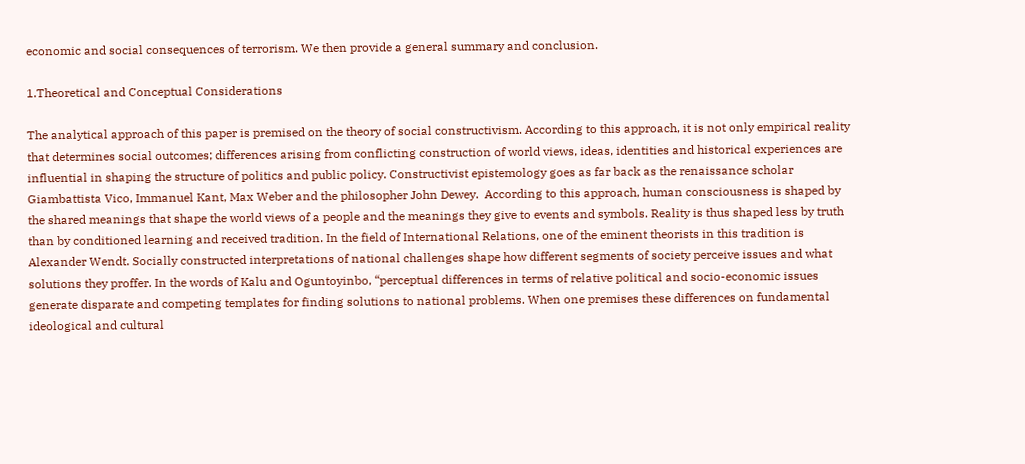economic and social consequences of terrorism. We then provide a general summary and conclusion.

1.Theoretical and Conceptual Considerations

The analytical approach of this paper is premised on the theory of social constructivism. According to this approach, it is not only empirical reality that determines social outcomes; differences arising from conflicting construction of world views, ideas, identities and historical experiences are influential in shaping the structure of politics and public policy. Constructivist epistemology goes as far back as the renaissance scholar Giambattista Vico, Immanuel Kant, Max Weber and the philosopher John Dewey.  According to this approach, human consciousness is shaped by the shared meanings that shape the world views of a people and the meanings they give to events and symbols. Reality is thus shaped less by truth than by conditioned learning and received tradition. In the field of International Relations, one of the eminent theorists in this tradition is Alexander Wendt. Socially constructed interpretations of national challenges shape how different segments of society perceive issues and what solutions they proffer. In the words of Kalu and Oguntoyinbo, “perceptual differences in terms of relative political and socio-economic issues generate disparate and competing templates for finding solutions to national problems. When one premises these differences on fundamental ideological and cultural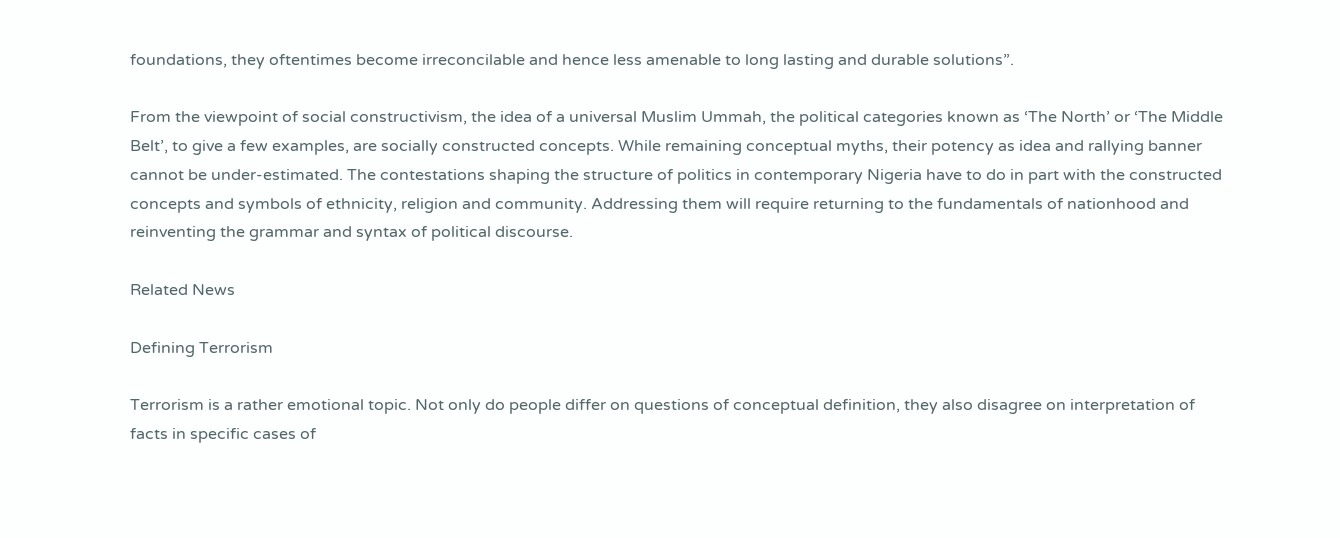foundations, they oftentimes become irreconcilable and hence less amenable to long lasting and durable solutions”.

From the viewpoint of social constructivism, the idea of a universal Muslim Ummah, the political categories known as ‘The North’ or ‘The Middle Belt’, to give a few examples, are socially constructed concepts. While remaining conceptual myths, their potency as idea and rallying banner cannot be under-estimated. The contestations shaping the structure of politics in contemporary Nigeria have to do in part with the constructed concepts and symbols of ethnicity, religion and community. Addressing them will require returning to the fundamentals of nationhood and reinventing the grammar and syntax of political discourse.

Related News

Defining Terrorism

Terrorism is a rather emotional topic. Not only do people differ on questions of conceptual definition, they also disagree on interpretation of facts in specific cases of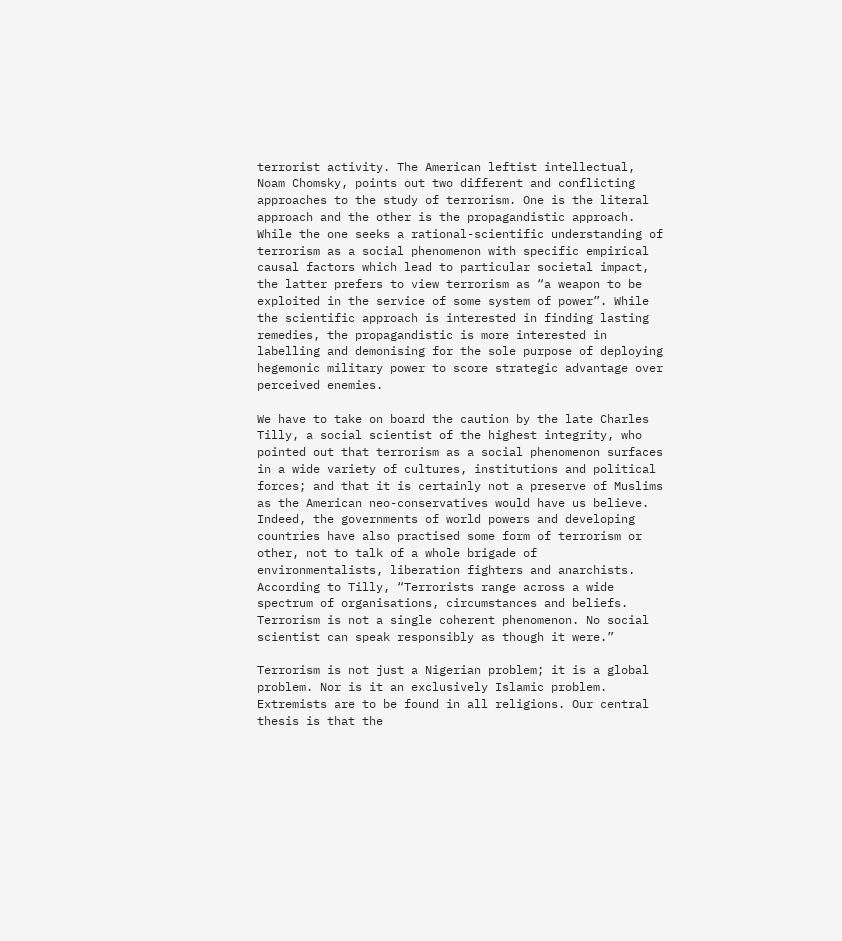terrorist activity. The American leftist intellectual, Noam Chomsky, points out two different and conflicting approaches to the study of terrorism. One is the literal approach and the other is the propagandistic approach. While the one seeks a rational-scientific understanding of terrorism as a social phenomenon with specific empirical causal factors which lead to particular societal impact, the latter prefers to view terrorism as “a weapon to be exploited in the service of some system of power”. While the scientific approach is interested in finding lasting remedies, the propagandistic is more interested in labelling and demonising for the sole purpose of deploying hegemonic military power to score strategic advantage over perceived enemies.

We have to take on board the caution by the late Charles Tilly, a social scientist of the highest integrity, who pointed out that terrorism as a social phenomenon surfaces in a wide variety of cultures, institutions and political forces; and that it is certainly not a preserve of Muslims as the American neo-conservatives would have us believe. Indeed, the governments of world powers and developing countries have also practised some form of terrorism or other, not to talk of a whole brigade of environmentalists, liberation fighters and anarchists. According to Tilly, “Terrorists range across a wide spectrum of organisations, circumstances and beliefs. Terrorism is not a single coherent phenomenon. No social scientist can speak responsibly as though it were.”

Terrorism is not just a Nigerian problem; it is a global problem. Nor is it an exclusively Islamic problem. Extremists are to be found in all religions. Our central thesis is that the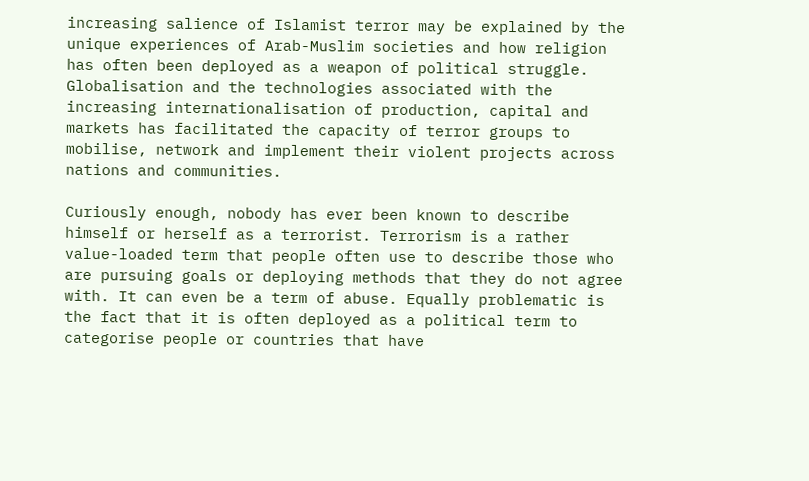increasing salience of Islamist terror may be explained by the unique experiences of Arab-Muslim societies and how religion has often been deployed as a weapon of political struggle. Globalisation and the technologies associated with the increasing internationalisation of production, capital and markets has facilitated the capacity of terror groups to mobilise, network and implement their violent projects across nations and communities.

Curiously enough, nobody has ever been known to describe himself or herself as a terrorist. Terrorism is a rather value-loaded term that people often use to describe those who are pursuing goals or deploying methods that they do not agree with. It can even be a term of abuse. Equally problematic is the fact that it is often deployed as a political term to categorise people or countries that have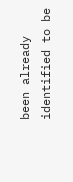been already identified to be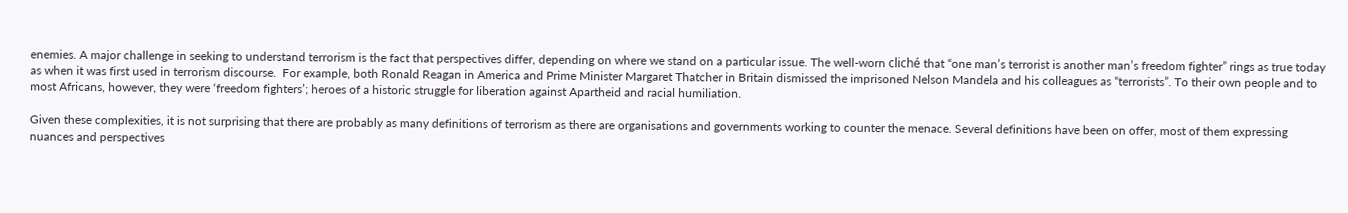enemies. A major challenge in seeking to understand terrorism is the fact that perspectives differ, depending on where we stand on a particular issue. The well-worn cliché that “one man’s terrorist is another man’s freedom fighter” rings as true today as when it was first used in terrorism discourse.  For example, both Ronald Reagan in America and Prime Minister Margaret Thatcher in Britain dismissed the imprisoned Nelson Mandela and his colleagues as “terrorists”. To their own people and to most Africans, however, they were ‘freedom fighters’; heroes of a historic struggle for liberation against Apartheid and racial humiliation.

Given these complexities, it is not surprising that there are probably as many definitions of terrorism as there are organisations and governments working to counter the menace. Several definitions have been on offer, most of them expressing nuances and perspectives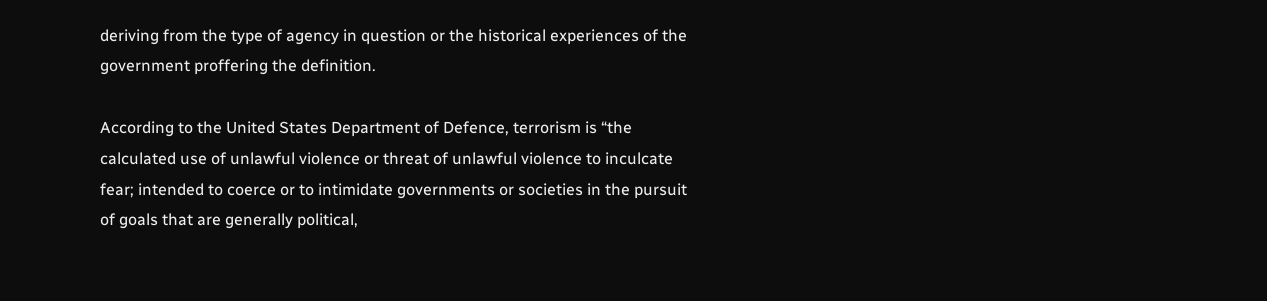deriving from the type of agency in question or the historical experiences of the government proffering the definition.

According to the United States Department of Defence, terrorism is “the calculated use of unlawful violence or threat of unlawful violence to inculcate fear; intended to coerce or to intimidate governments or societies in the pursuit of goals that are generally political,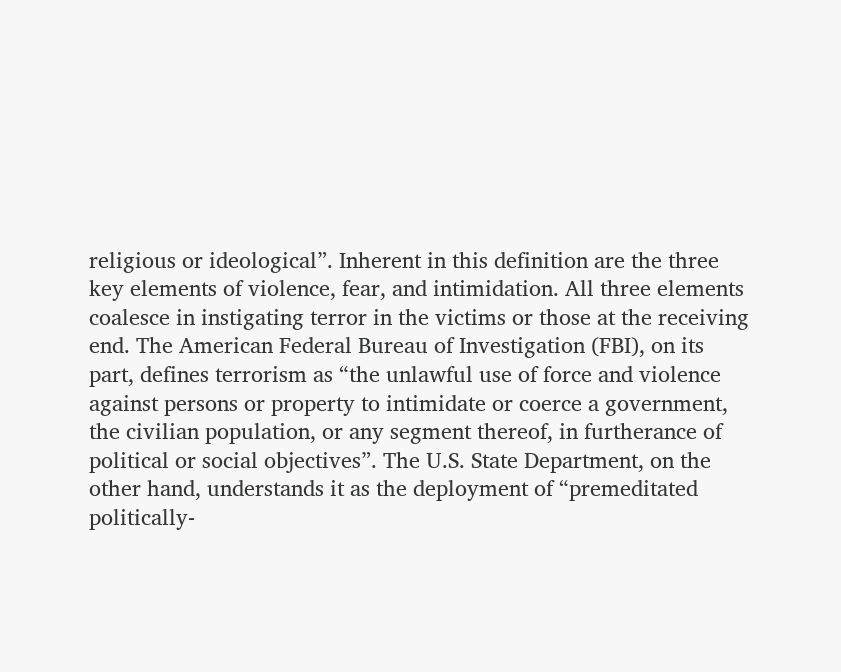religious or ideological”. Inherent in this definition are the three key elements of violence, fear, and intimidation. All three elements coalesce in instigating terror in the victims or those at the receiving end. The American Federal Bureau of Investigation (FBI), on its part, defines terrorism as “the unlawful use of force and violence against persons or property to intimidate or coerce a government, the civilian population, or any segment thereof, in furtherance of political or social objectives”. The U.S. State Department, on the other hand, understands it as the deployment of “premeditated politically-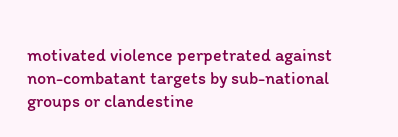motivated violence perpetrated against non-combatant targets by sub-national groups or clandestine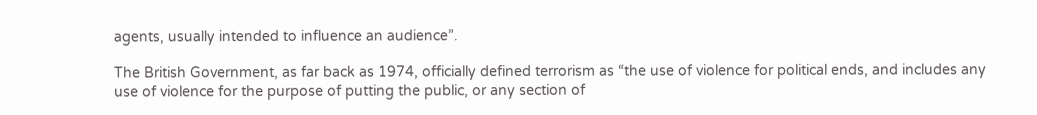agents, usually intended to influence an audience”.

The British Government, as far back as 1974, officially defined terrorism as “the use of violence for political ends, and includes any use of violence for the purpose of putting the public, or any section of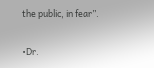the public, in fear”.

•Dr.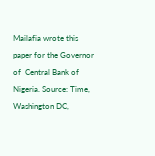Mailafia wrote this paper for the Governor of  Central Bank of Nigeria. Source: Time, Washington DC,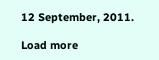12 September, 2011.

Load more